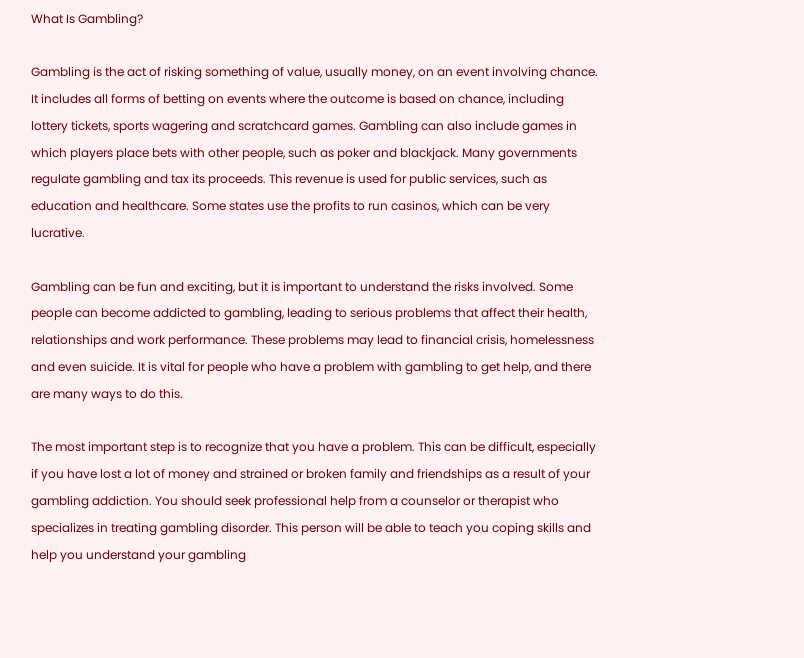What Is Gambling?

Gambling is the act of risking something of value, usually money, on an event involving chance. It includes all forms of betting on events where the outcome is based on chance, including lottery tickets, sports wagering and scratchcard games. Gambling can also include games in which players place bets with other people, such as poker and blackjack. Many governments regulate gambling and tax its proceeds. This revenue is used for public services, such as education and healthcare. Some states use the profits to run casinos, which can be very lucrative.

Gambling can be fun and exciting, but it is important to understand the risks involved. Some people can become addicted to gambling, leading to serious problems that affect their health, relationships and work performance. These problems may lead to financial crisis, homelessness and even suicide. It is vital for people who have a problem with gambling to get help, and there are many ways to do this.

The most important step is to recognize that you have a problem. This can be difficult, especially if you have lost a lot of money and strained or broken family and friendships as a result of your gambling addiction. You should seek professional help from a counselor or therapist who specializes in treating gambling disorder. This person will be able to teach you coping skills and help you understand your gambling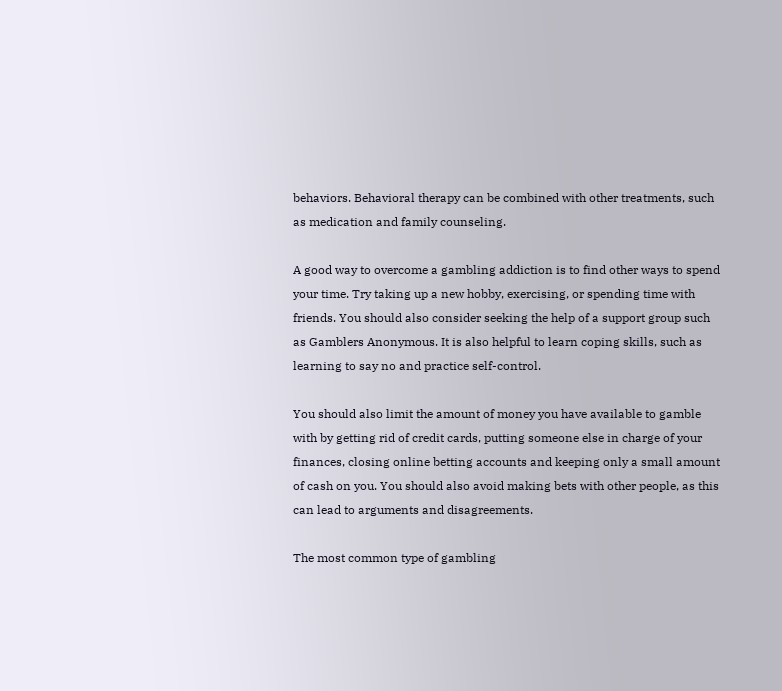behaviors. Behavioral therapy can be combined with other treatments, such as medication and family counseling.

A good way to overcome a gambling addiction is to find other ways to spend your time. Try taking up a new hobby, exercising, or spending time with friends. You should also consider seeking the help of a support group such as Gamblers Anonymous. It is also helpful to learn coping skills, such as learning to say no and practice self-control.

You should also limit the amount of money you have available to gamble with by getting rid of credit cards, putting someone else in charge of your finances, closing online betting accounts and keeping only a small amount of cash on you. You should also avoid making bets with other people, as this can lead to arguments and disagreements.

The most common type of gambling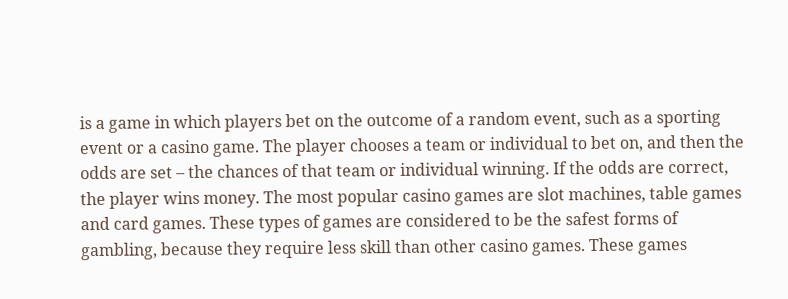is a game in which players bet on the outcome of a random event, such as a sporting event or a casino game. The player chooses a team or individual to bet on, and then the odds are set – the chances of that team or individual winning. If the odds are correct, the player wins money. The most popular casino games are slot machines, table games and card games. These types of games are considered to be the safest forms of gambling, because they require less skill than other casino games. These games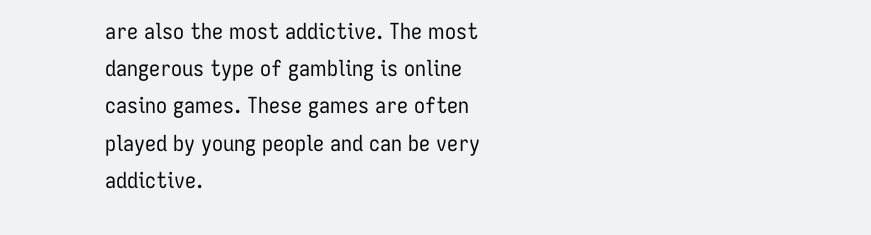are also the most addictive. The most dangerous type of gambling is online casino games. These games are often played by young people and can be very addictive.